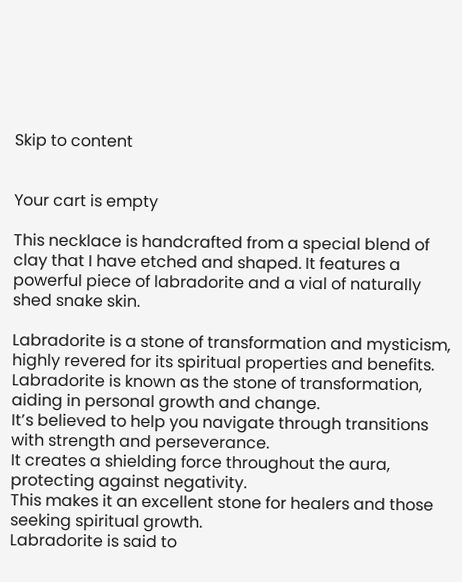Skip to content


Your cart is empty

This necklace is handcrafted from a special blend of clay that I have etched and shaped. It features a powerful piece of labradorite and a vial of naturally shed snake skin.

Labradorite is a stone of transformation and mysticism, highly revered for its spiritual properties and benefits.
Labradorite is known as the stone of transformation, aiding in personal growth and change.
It’s believed to help you navigate through transitions with strength and perseverance.
It creates a shielding force throughout the aura, protecting against negativity.
This makes it an excellent stone for healers and those seeking spiritual growth.
Labradorite is said to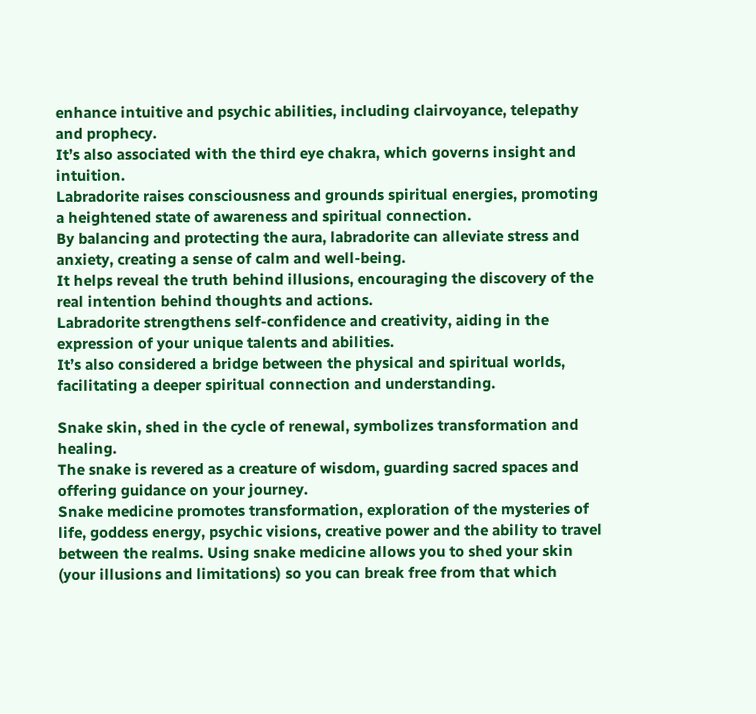enhance intuitive and psychic abilities, including clairvoyance, telepathy and prophecy.
It’s also associated with the third eye chakra, which governs insight and intuition.
Labradorite raises consciousness and grounds spiritual energies, promoting a heightened state of awareness and spiritual connection.
By balancing and protecting the aura, labradorite can alleviate stress and anxiety, creating a sense of calm and well-being.
It helps reveal the truth behind illusions, encouraging the discovery of the real intention behind thoughts and actions.
Labradorite strengthens self-confidence and creativity, aiding in the expression of your unique talents and abilities.
It’s also considered a bridge between the physical and spiritual worlds, facilitating a deeper spiritual connection and understanding.

Snake skin, shed in the cycle of renewal, symbolizes transformation and healing.
The snake is revered as a creature of wisdom, guarding sacred spaces and offering guidance on your journey.
Snake medicine promotes transformation, exploration of the mysteries of life, goddess energy, psychic visions, creative power and the ability to travel between the realms. Using snake medicine allows you to shed your skin (your illusions and limitations) so you can break free from that which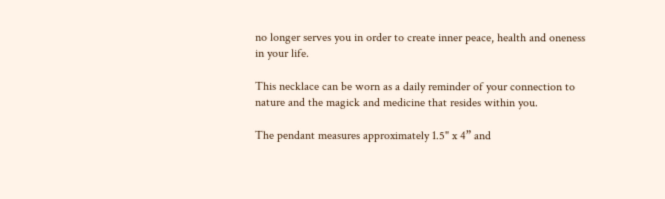no longer serves you in order to create inner peace, health and oneness in your life.

This necklace can be worn as a daily reminder of your connection to nature and the magick and medicine that resides within you.

The pendant measures approximately 1.5" x 4” and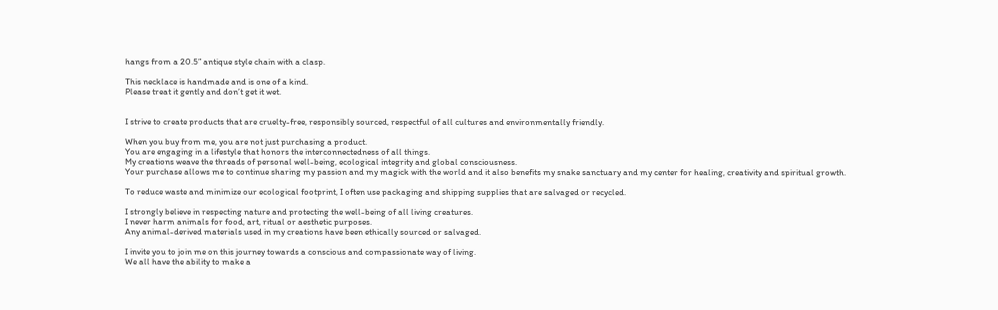hangs from a 20.5” antique style chain with a clasp.

This necklace is handmade and is one of a kind.
Please treat it gently and don’t get it wet.


I strive to create products that are cruelty-free, responsibly sourced, respectful of all cultures and environmentally friendly.

When you buy from me, you are not just purchasing a product.
You are engaging in a lifestyle that honors the interconnectedness of all things.
My creations weave the threads of personal well-being, ecological integrity and global consciousness.
Your purchase allows me to continue sharing my passion and my magick with the world and it also benefits my snake sanctuary and my center for healing, creativity and spiritual growth.

To reduce waste and minimize our ecological footprint, I often use packaging and shipping supplies that are salvaged or recycled.

I strongly believe in respecting nature and protecting the well-being of all living creatures.
I never harm animals for food, art, ritual or aesthetic purposes.
Any animal-derived materials used in my creations have been ethically sourced or salvaged.

I invite you to join me on this journey towards a conscious and compassionate way of living.
We all have the ability to make a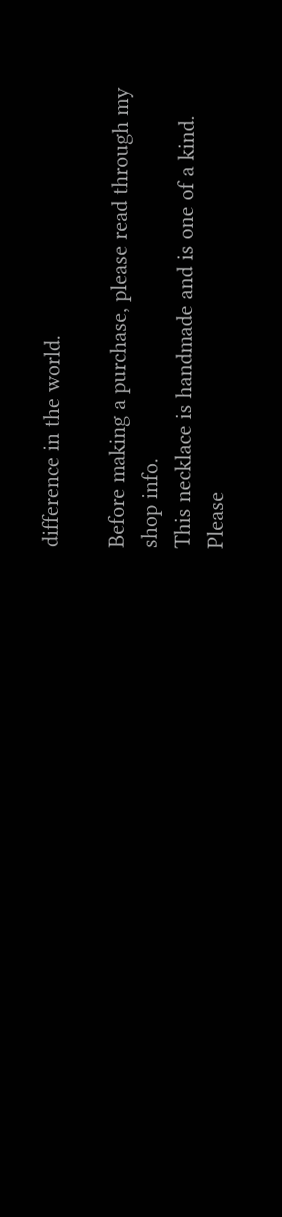difference in the world.

Before making a purchase, please read through my shop info.
This necklace is handmade and is one of a kind. Please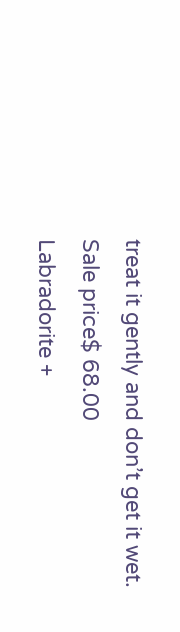treat it gently and don’t get it wet.
Sale price$ 68.00
Labradorite +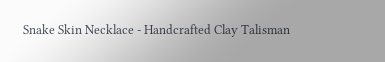Snake Skin Necklace - Handcrafted Clay Talisman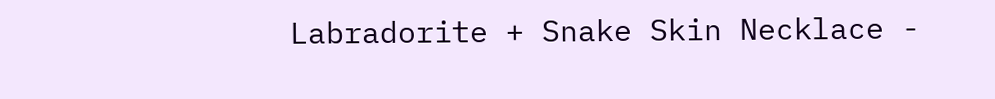Labradorite + Snake Skin Necklace -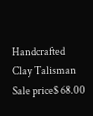Handcrafted Clay Talisman Sale price$ 68.00